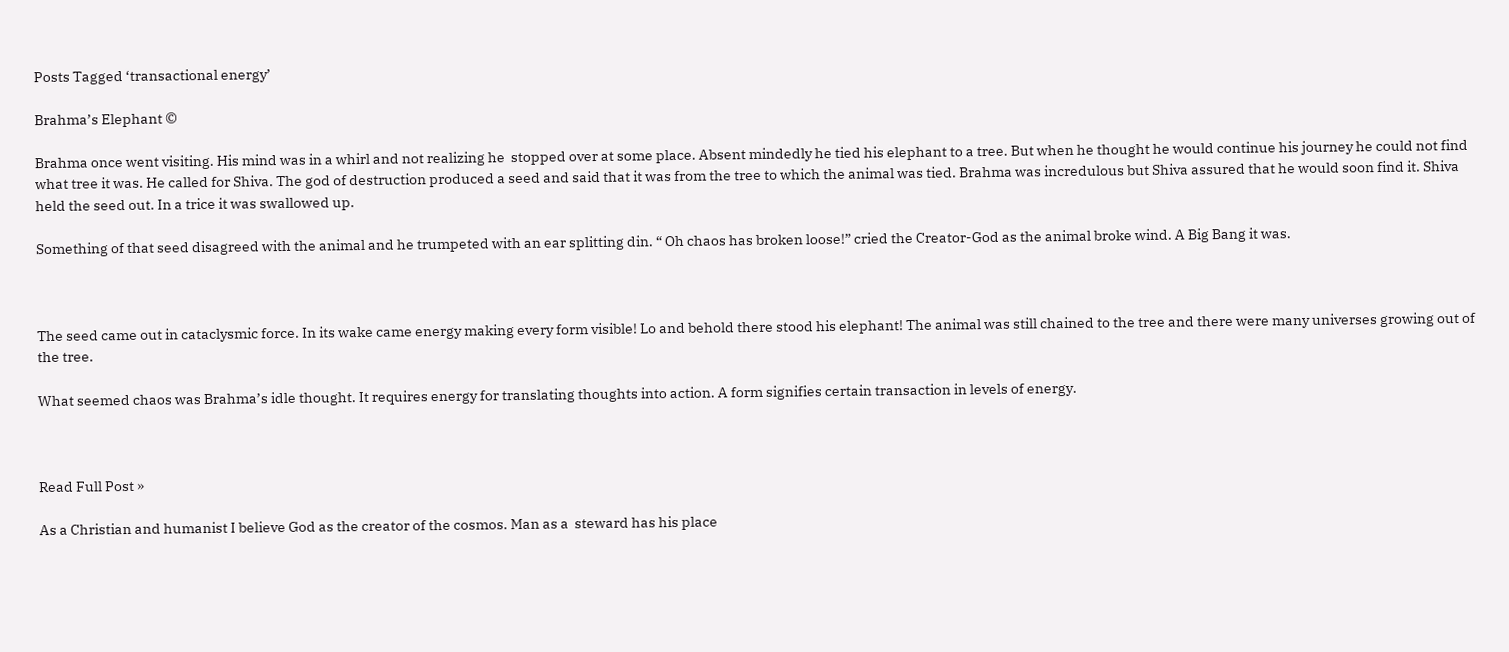Posts Tagged ‘transactional energy’

Brahma’s Elephant ©

Brahma once went visiting. His mind was in a whirl and not realizing he  stopped over at some place. Absent mindedly he tied his elephant to a tree. But when he thought he would continue his journey he could not find what tree it was. He called for Shiva. The god of destruction produced a seed and said that it was from the tree to which the animal was tied. Brahma was incredulous but Shiva assured that he would soon find it. Shiva held the seed out. In a trice it was swallowed up.

Something of that seed disagreed with the animal and he trumpeted with an ear splitting din. “ Oh chaos has broken loose!” cried the Creator-God as the animal broke wind. A Big Bang it was.



The seed came out in cataclysmic force. In its wake came energy making every form visible! Lo and behold there stood his elephant! The animal was still chained to the tree and there were many universes growing out of the tree.

What seemed chaos was Brahma’s idle thought. It requires energy for translating thoughts into action. A form signifies certain transaction in levels of energy.



Read Full Post »

As a Christian and humanist I believe God as the creator of the cosmos. Man as a  steward has his place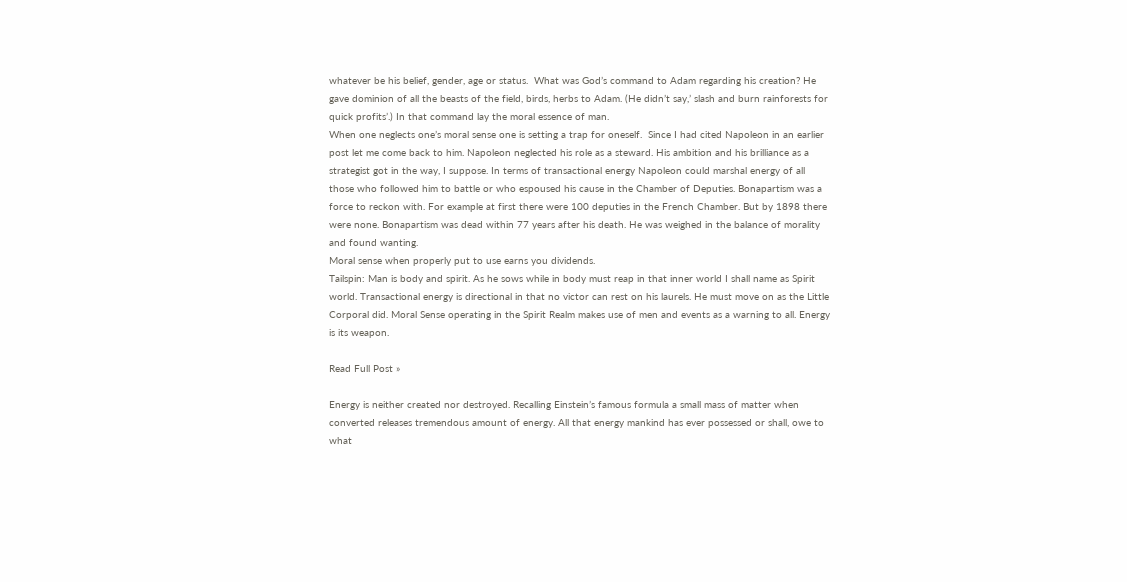whatever be his belief, gender, age or status.  What was God’s command to Adam regarding his creation? He gave dominion of all the beasts of the field, birds, herbs to Adam. (He didn’t say,’ slash and burn rainforests for quick profits’.) In that command lay the moral essence of man.
When one neglects one’s moral sense one is setting a trap for oneself.  Since I had cited Napoleon in an earlier post let me come back to him. Napoleon neglected his role as a steward. His ambition and his brilliance as a strategist got in the way, I suppose. In terms of transactional energy Napoleon could marshal energy of all those who followed him to battle or who espoused his cause in the Chamber of Deputies. Bonapartism was a force to reckon with. For example at first there were 100 deputies in the French Chamber. But by 1898 there were none. Bonapartism was dead within 77 years after his death. He was weighed in the balance of morality and found wanting.
Moral sense when properly put to use earns you dividends.
Tailspin: Man is body and spirit. As he sows while in body must reap in that inner world I shall name as Spirit world. Transactional energy is directional in that no victor can rest on his laurels. He must move on as the Little Corporal did. Moral Sense operating in the Spirit Realm makes use of men and events as a warning to all. Energy is its weapon.

Read Full Post »

Energy is neither created nor destroyed. Recalling Einstein’s famous formula a small mass of matter when converted releases tremendous amount of energy. All that energy mankind has ever possessed or shall, owe to what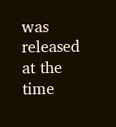was released at the time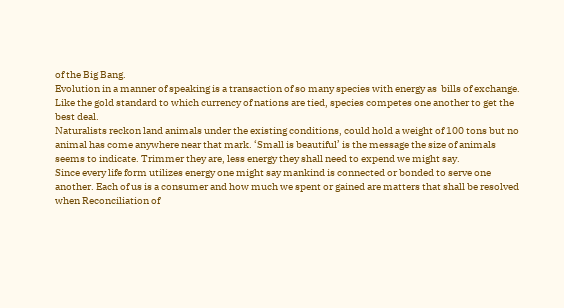of the Big Bang.
Evolution in a manner of speaking is a transaction of so many species with energy as  bills of exchange.
Like the gold standard to which currency of nations are tied, species competes one another to get the best deal.
Naturalists reckon land animals under the existing conditions, could hold a weight of 100 tons but no animal has come anywhere near that mark. ‘Small is beautiful’ is the message the size of animals seems to indicate. Trimmer they are, less energy they shall need to expend we might say.
Since every life form utilizes energy one might say mankind is connected or bonded to serve one another. Each of us is a consumer and how much we spent or gained are matters that shall be resolved when Reconciliation of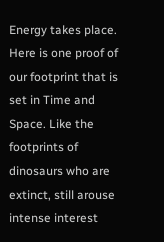Energy takes place. Here is one proof of our footprint that is set in Time and Space. Like the footprints of dinosaurs who are extinct, still arouse intense interest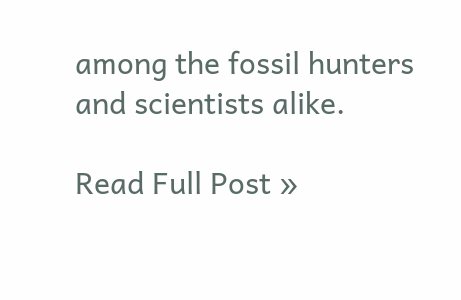among the fossil hunters and scientists alike.

Read Full Post »